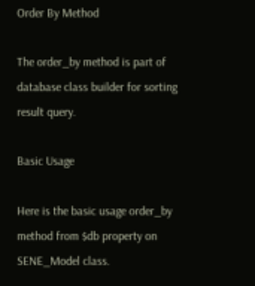Order By Method

The order_by method is part of database class builder for sorting result query.

Basic Usage

Here is the basic usage order_by method from $db property on SENE_Model class.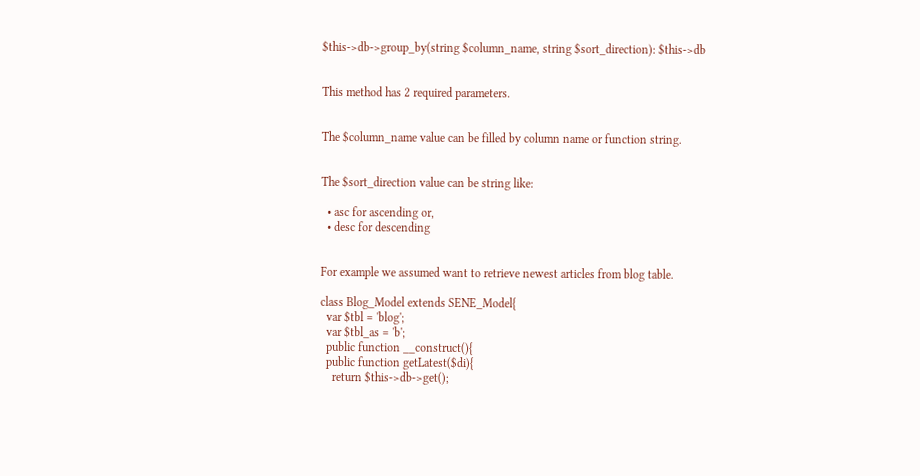$this->db->group_by(string $column_name, string $sort_direction): $this->db


This method has 2 required parameters.


The $column_name value can be filled by column name or function string.


The $sort_direction value can be string like:

  • asc for ascending or,
  • desc for descending


For example we assumed want to retrieve newest articles from blog table.

class Blog_Model extends SENE_Model{
  var $tbl = 'blog';
  var $tbl_as = 'b';
  public function __construct(){
  public function getLatest($di){
    return $this->db->get();